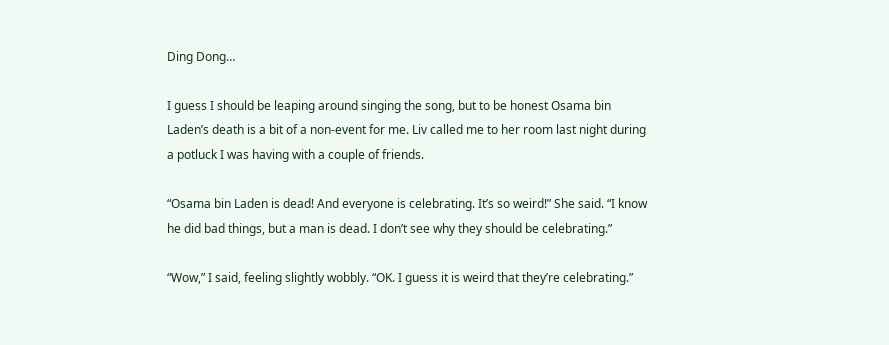Ding Dong…

I guess I should be leaping around singing the song, but to be honest Osama bin Laden’s death is a bit of a non-event for me. Liv called me to her room last night during a potluck I was having with a couple of friends.

“Osama bin Laden is dead! And everyone is celebrating. It’s so weird!” She said. “I know he did bad things, but a man is dead. I don’t see why they should be celebrating.”

“Wow,” I said, feeling slightly wobbly. “OK. I guess it is weird that they’re celebrating.”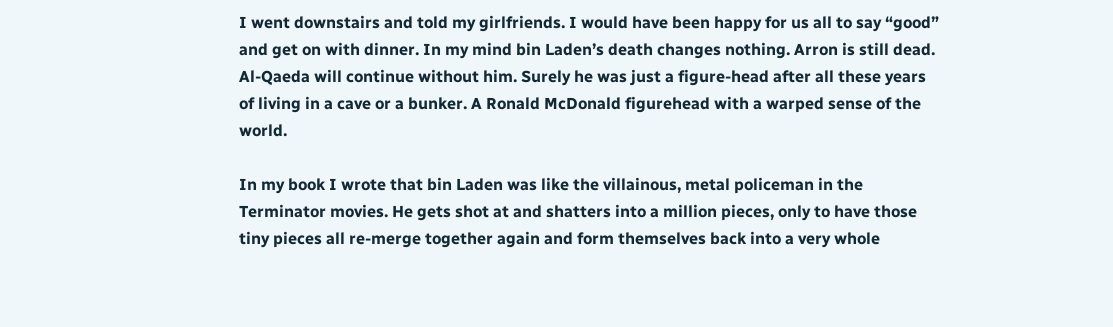I went downstairs and told my girlfriends. I would have been happy for us all to say “good” and get on with dinner. In my mind bin Laden’s death changes nothing. Arron is still dead. Al-Qaeda will continue without him. Surely he was just a figure-head after all these years of living in a cave or a bunker. A Ronald McDonald figurehead with a warped sense of the world.

In my book I wrote that bin Laden was like the villainous, metal policeman in the Terminator movies. He gets shot at and shatters into a million pieces, only to have those tiny pieces all re-merge together again and form themselves back into a very whole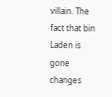villain. The fact that bin Laden is gone changes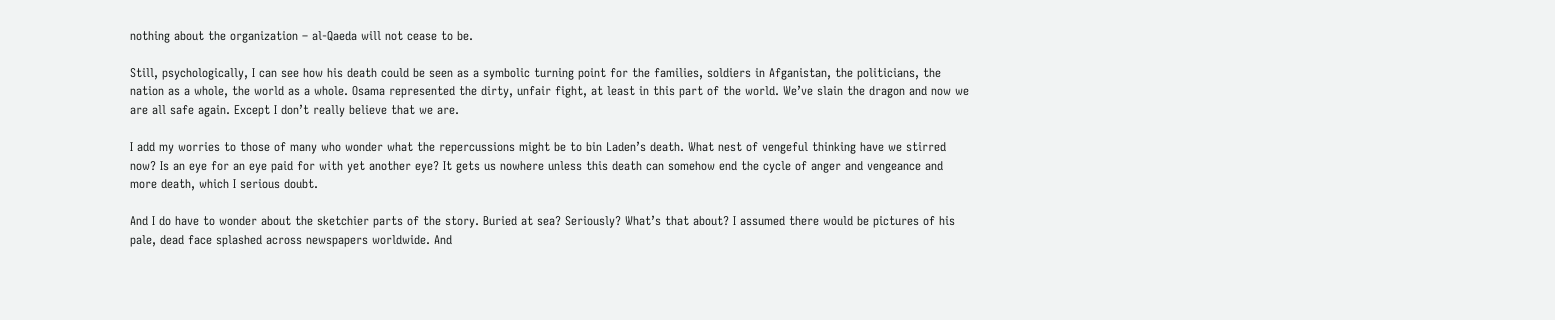nothing about the organization – al-Qaeda will not cease to be.

Still, psychologically, I can see how his death could be seen as a symbolic turning point for the families, soldiers in Afganistan, the politicians, the nation as a whole, the world as a whole. Osama represented the dirty, unfair fight, at least in this part of the world. We’ve slain the dragon and now we are all safe again. Except I don’t really believe that we are.

I add my worries to those of many who wonder what the repercussions might be to bin Laden’s death. What nest of vengeful thinking have we stirred now? Is an eye for an eye paid for with yet another eye? It gets us nowhere unless this death can somehow end the cycle of anger and vengeance and more death, which I serious doubt.

And I do have to wonder about the sketchier parts of the story. Buried at sea? Seriously? What’s that about? I assumed there would be pictures of his pale, dead face splashed across newspapers worldwide. And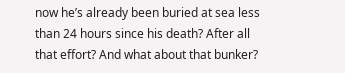now he’s already been buried at sea less than 24 hours since his death? After all that effort? And what about that bunker?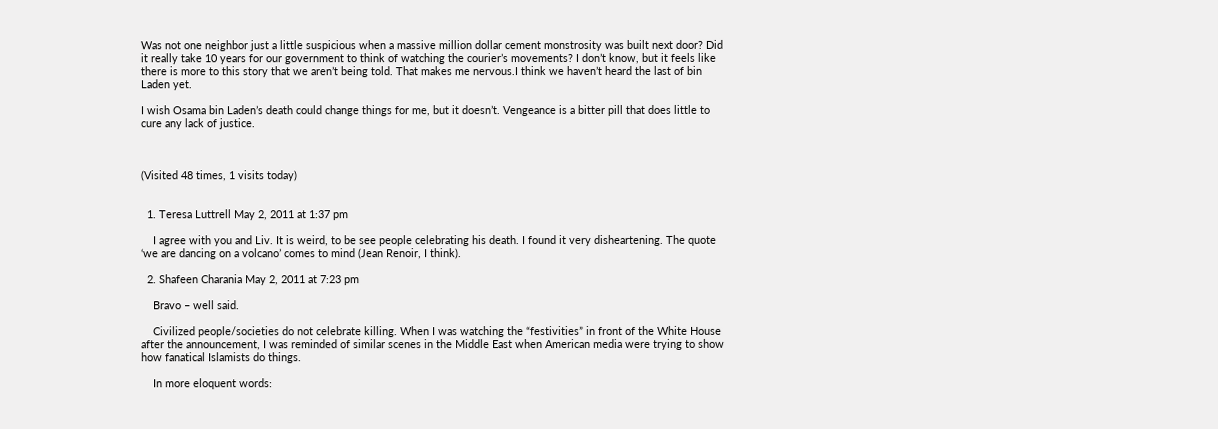Was not one neighbor just a little suspicious when a massive million dollar cement monstrosity was built next door? Did it really take 10 years for our government to think of watching the courier’s movements? I don’t know, but it feels like there is more to this story that we aren’t being told. That makes me nervous.I think we haven’t heard the last of bin Laden yet.

I wish Osama bin Laden’s death could change things for me, but it doesn’t. Vengeance is a bitter pill that does little to cure any lack of justice.



(Visited 48 times, 1 visits today)


  1. Teresa Luttrell May 2, 2011 at 1:37 pm

    I agree with you and Liv. It is weird, to be see people celebrating his death. I found it very disheartening. The quote ‘we are dancing on a volcano’ comes to mind (Jean Renoir, I think).

  2. Shafeen Charania May 2, 2011 at 7:23 pm

    Bravo – well said.

    Civilized people/societies do not celebrate killing. When I was watching the “festivities” in front of the White House after the announcement, I was reminded of similar scenes in the Middle East when American media were trying to show how fanatical Islamists do things.

    In more eloquent words: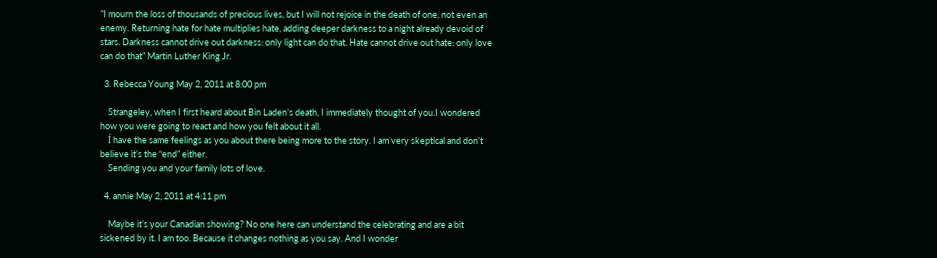”I mourn the loss of thousands of precious lives, but I will not rejoice in the death of one, not even an enemy. Returning hate for hate multiplies hate, adding deeper darkness to a night already devoid of stars. Darkness cannot drive out darkness: only light can do that. Hate cannot drive out hate: only love can do that” Martin Luther King Jr.

  3. Rebecca Young May 2, 2011 at 8:00 pm

    Strangeley, when I first heard about Bin Laden’s death, I immediately thought of you.I wondered how you were going to react and how you felt about it all.
    Í have the same feelings as you about there being more to the story. I am very skeptical and don’t believe it’s the “end” either.
    Sending you and your family lots of love.

  4. annie May 2, 2011 at 4:11 pm

    Maybe it’s your Canadian showing? No one here can understand the celebrating and are a bit sickened by it. I am too. Because it changes nothing as you say. And I wonder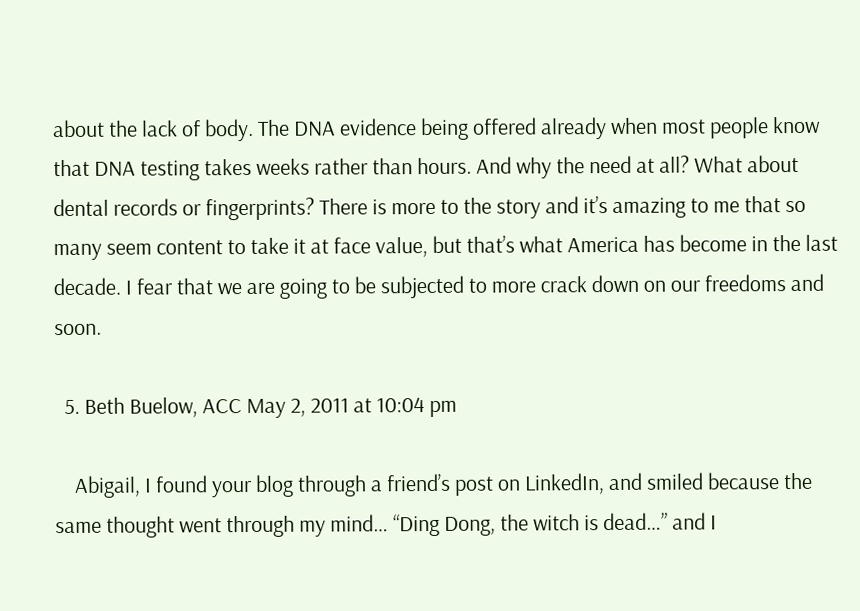about the lack of body. The DNA evidence being offered already when most people know that DNA testing takes weeks rather than hours. And why the need at all? What about dental records or fingerprints? There is more to the story and it’s amazing to me that so many seem content to take it at face value, but that’s what America has become in the last decade. I fear that we are going to be subjected to more crack down on our freedoms and soon.

  5. Beth Buelow, ACC May 2, 2011 at 10:04 pm

    Abigail, I found your blog through a friend’s post on LinkedIn, and smiled because the same thought went through my mind… “Ding Dong, the witch is dead…” and I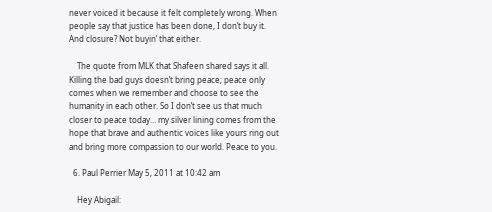never voiced it because it felt completely wrong. When people say that justice has been done, I don’t buy it. And closure? Not buyin’ that either.

    The quote from MLK that Shafeen shared says it all. Killing the bad guys doesn’t bring peace; peace only comes when we remember and choose to see the humanity in each other. So I don’t see us that much closer to peace today… my silver lining comes from the hope that brave and authentic voices like yours ring out and bring more compassion to our world. Peace to you.

  6. Paul Perrier May 5, 2011 at 10:42 am

    Hey Abigail: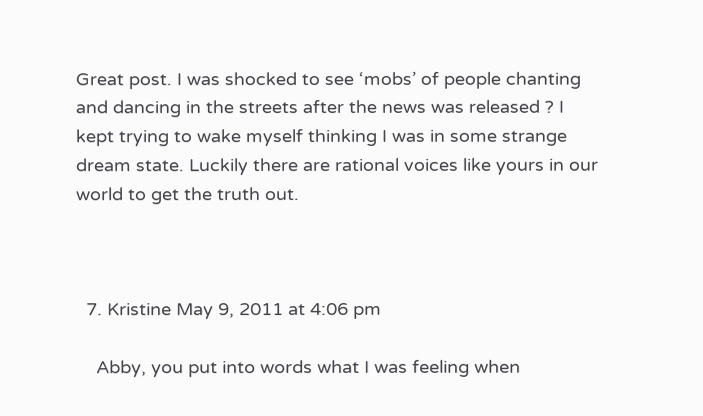Great post. I was shocked to see ‘mobs’ of people chanting and dancing in the streets after the news was released ? I kept trying to wake myself thinking I was in some strange dream state. Luckily there are rational voices like yours in our world to get the truth out.



  7. Kristine May 9, 2011 at 4:06 pm

    Abby, you put into words what I was feeling when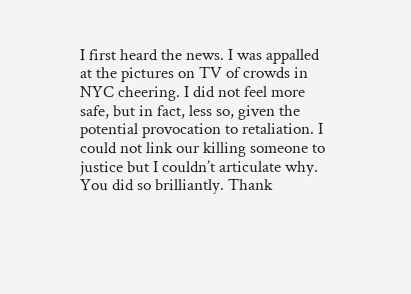I first heard the news. I was appalled at the pictures on TV of crowds in NYC cheering. I did not feel more safe, but in fact, less so, given the potential provocation to retaliation. I could not link our killing someone to justice but I couldn’t articulate why. You did so brilliantly. Thank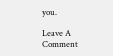you.

Leave A Comment